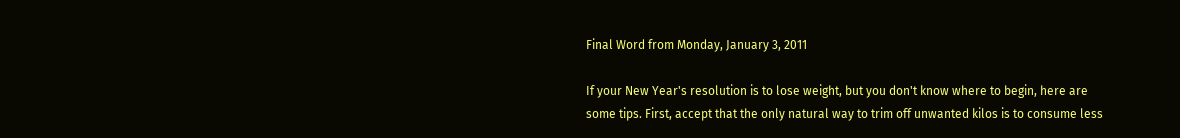Final Word from Monday, January 3, 2011

If your New Year's resolution is to lose weight, but you don't know where to begin, here are some tips. First, accept that the only natural way to trim off unwanted kilos is to consume less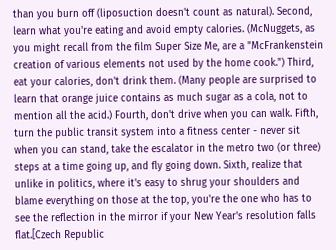than you burn off (liposuction doesn't count as natural). Second, learn what you're eating and avoid empty calories. (McNuggets, as you might recall from the film Super Size Me, are a "McFrankenstein creation of various elements not used by the home cook.") Third, eat your calories, don't drink them. (Many people are surprised to learn that orange juice contains as much sugar as a cola, not to mention all the acid.) Fourth, don't drive when you can walk. Fifth, turn the public transit system into a fitness center - never sit when you can stand, take the escalator in the metro two (or three) steps at a time going up, and fly going down. Sixth, realize that unlike in politics, where it's easy to shrug your shoulders and blame everything on those at the top, you're the one who has to see the reflection in the mirror if your New Year's resolution falls flat.[Czech Republic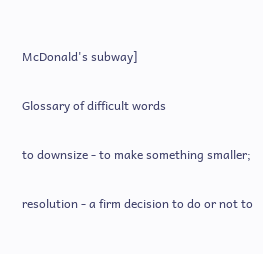McDonald's subway]

Glossary of difficult words

to downsize - to make something smaller;

resolution - a firm decision to do or not to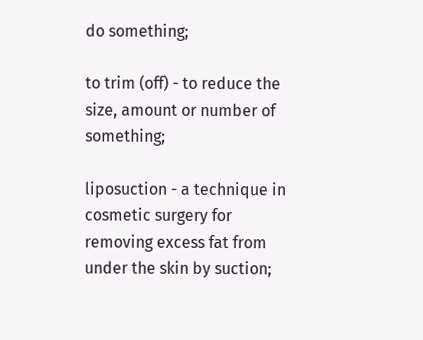do something;

to trim (off) - to reduce the size, amount or number of something;

liposuction - a technique in cosmetic surgery for removing excess fat from under the skin by suction;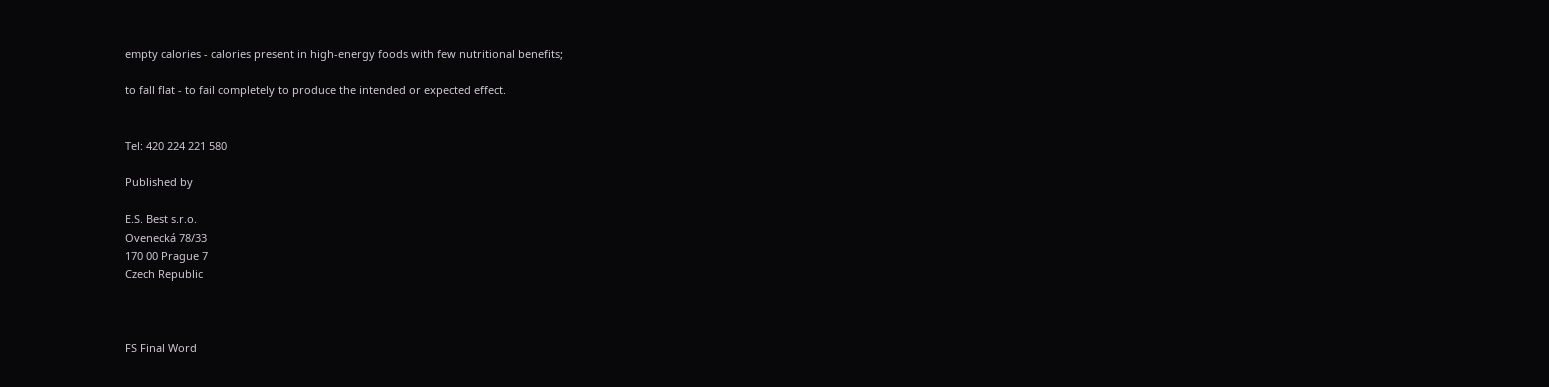empty calories - calories present in high-energy foods with few nutritional benefits;

to fall flat - to fail completely to produce the intended or expected effect.


Tel: 420 224 221 580

Published by

E.S. Best s.r.o.
Ovenecká 78/33
170 00 Prague 7
Czech Republic



FS Final Word